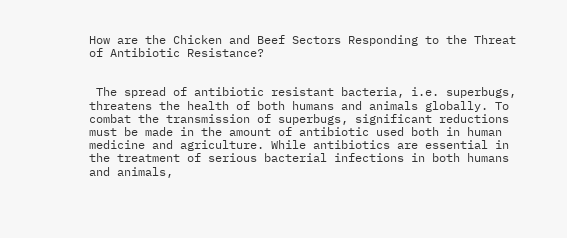How are the Chicken and Beef Sectors Responding to the Threat of Antibiotic Resistance?


 The spread of antibiotic resistant bacteria, i.e. superbugs, threatens the health of both humans and animals globally. To combat the transmission of superbugs, significant reductions must be made in the amount of antibiotic used both in human medicine and agriculture. While antibiotics are essential in the treatment of serious bacterial infections in both humans and animals,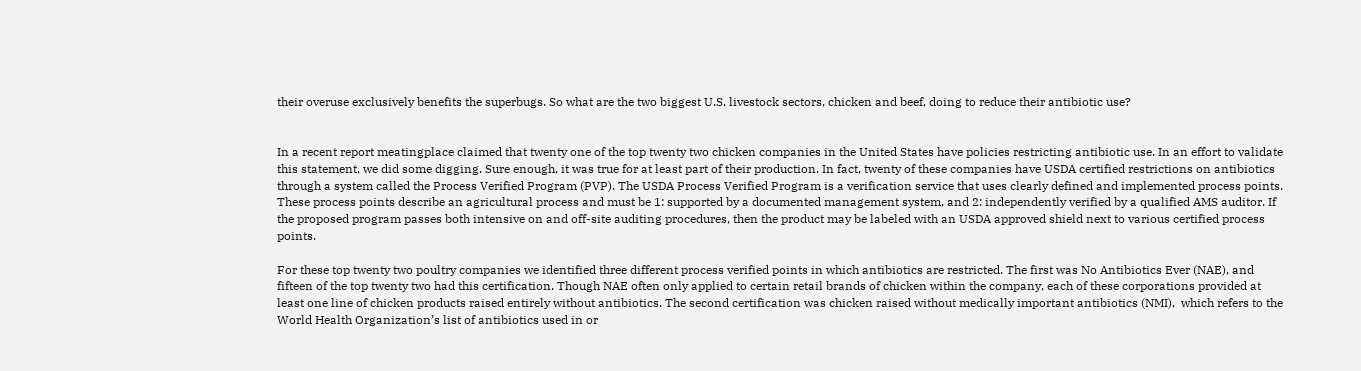their overuse exclusively benefits the superbugs. So what are the two biggest U.S. livestock sectors, chicken and beef, doing to reduce their antibiotic use?


In a recent report meatingplace claimed that twenty one of the top twenty two chicken companies in the United States have policies restricting antibiotic use. In an effort to validate this statement, we did some digging. Sure enough, it was true for at least part of their production. In fact, twenty of these companies have USDA certified restrictions on antibiotics through a system called the Process Verified Program (PVP). The USDA Process Verified Program is a verification service that uses clearly defined and implemented process points. These process points describe an agricultural process and must be 1: supported by a documented management system, and 2: independently verified by a qualified AMS auditor. If the proposed program passes both intensive on and off-site auditing procedures, then the product may be labeled with an USDA approved shield next to various certified process points.

For these top twenty two poultry companies we identified three different process verified points in which antibiotics are restricted. The first was No Antibiotics Ever (NAE), and fifteen of the top twenty two had this certification. Though NAE often only applied to certain retail brands of chicken within the company, each of these corporations provided at least one line of chicken products raised entirely without antibiotics. The second certification was chicken raised without medically important antibiotics (NMI),  which refers to the World Health Organization’s list of antibiotics used in or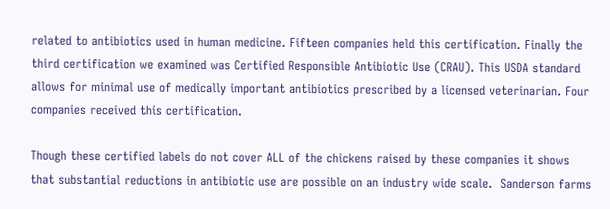related to antibiotics used in human medicine. Fifteen companies held this certification. Finally the third certification we examined was Certified Responsible Antibiotic Use (CRAU). This USDA standard allows for minimal use of medically important antibiotics prescribed by a licensed veterinarian. Four companies received this certification.

Though these certified labels do not cover ALL of the chickens raised by these companies it shows that substantial reductions in antibiotic use are possible on an industry wide scale.  Sanderson farms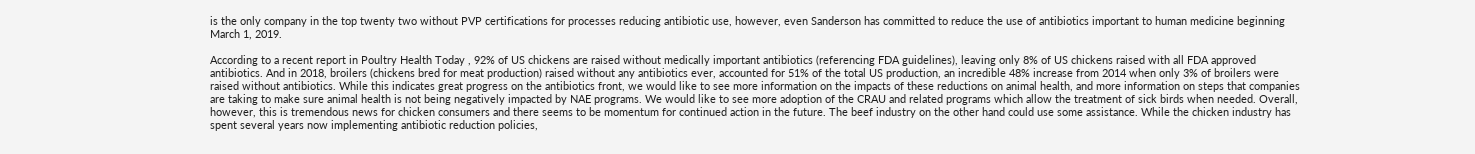is the only company in the top twenty two without PVP certifications for processes reducing antibiotic use, however, even Sanderson has committed to reduce the use of antibiotics important to human medicine beginning March 1, 2019.

According to a recent report in Poultry Health Today , 92% of US chickens are raised without medically important antibiotics (referencing FDA guidelines), leaving only 8% of US chickens raised with all FDA approved antibiotics. And in 2018, broilers (chickens bred for meat production) raised without any antibiotics ever, accounted for 51% of the total US production, an incredible 48% increase from 2014 when only 3% of broilers were raised without antibiotics. While this indicates great progress on the antibiotics front, we would like to see more information on the impacts of these reductions on animal health, and more information on steps that companies are taking to make sure animal health is not being negatively impacted by NAE programs. We would like to see more adoption of the CRAU and related programs which allow the treatment of sick birds when needed. Overall, however, this is tremendous news for chicken consumers and there seems to be momentum for continued action in the future. The beef industry on the other hand could use some assistance. While the chicken industry has spent several years now implementing antibiotic reduction policies,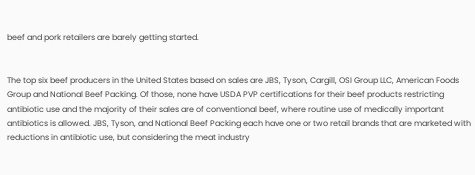beef and pork retailers are barely getting started.


The top six beef producers in the United States based on sales are JBS, Tyson, Cargill, OSI Group LLC, American Foods Group and National Beef Packing. Of those, none have USDA PVP certifications for their beef products restricting antibiotic use and the majority of their sales are of conventional beef, where routine use of medically important antibiotics is allowed. JBS, Tyson, and National Beef Packing each have one or two retail brands that are marketed with reductions in antibiotic use, but considering the meat industry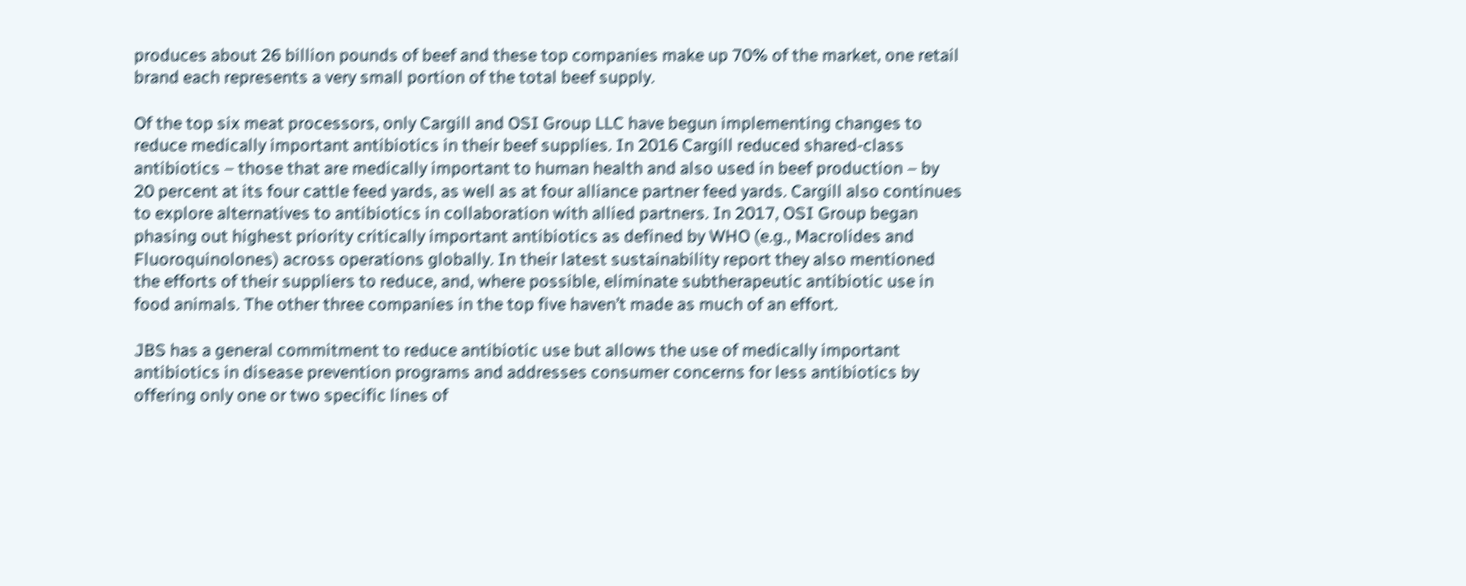produces about 26 billion pounds of beef and these top companies make up 70% of the market, one retail brand each represents a very small portion of the total beef supply.

Of the top six meat processors, only Cargill and OSI Group LLC have begun implementing changes to reduce medically important antibiotics in their beef supplies. In 2016 Cargill reduced shared-class antibiotics – those that are medically important to human health and also used in beef production – by 20 percent at its four cattle feed yards, as well as at four alliance partner feed yards. Cargill also continues to explore alternatives to antibiotics in collaboration with allied partners. In 2017, OSI Group began phasing out highest priority critically important antibiotics as defined by WHO (e.g., Macrolides and Fluoroquinolones) across operations globally. In their latest sustainability report they also mentioned the efforts of their suppliers to reduce, and, where possible, eliminate subtherapeutic antibiotic use in food animals. The other three companies in the top five haven’t made as much of an effort.

JBS has a general commitment to reduce antibiotic use but allows the use of medically important antibiotics in disease prevention programs and addresses consumer concerns for less antibiotics by offering only one or two specific lines of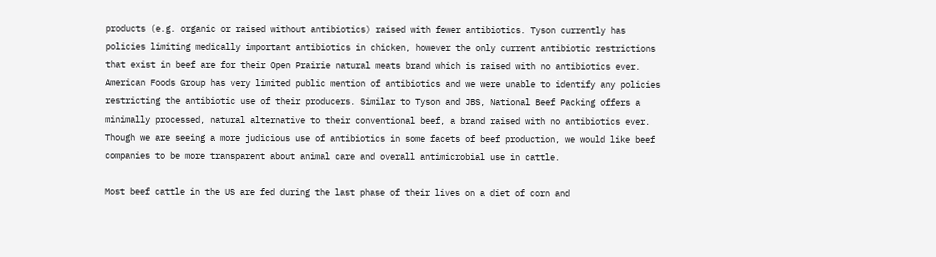products (e.g. organic or raised without antibiotics) raised with fewer antibiotics. Tyson currently has policies limiting medically important antibiotics in chicken, however the only current antibiotic restrictions that exist in beef are for their Open Prairie natural meats brand which is raised with no antibiotics ever. American Foods Group has very limited public mention of antibiotics and we were unable to identify any policies restricting the antibiotic use of their producers. Similar to Tyson and JBS, National Beef Packing offers a minimally processed, natural alternative to their conventional beef, a brand raised with no antibiotics ever. Though we are seeing a more judicious use of antibiotics in some facets of beef production, we would like beef companies to be more transparent about animal care and overall antimicrobial use in cattle.

Most beef cattle in the US are fed during the last phase of their lives on a diet of corn and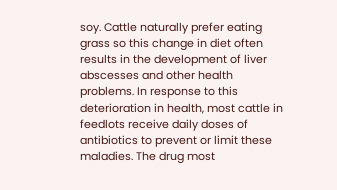soy. Cattle naturally prefer eating grass so this change in diet often results in the development of liver abscesses and other health problems. In response to this deterioration in health, most cattle in feedlots receive daily doses of antibiotics to prevent or limit these maladies. The drug most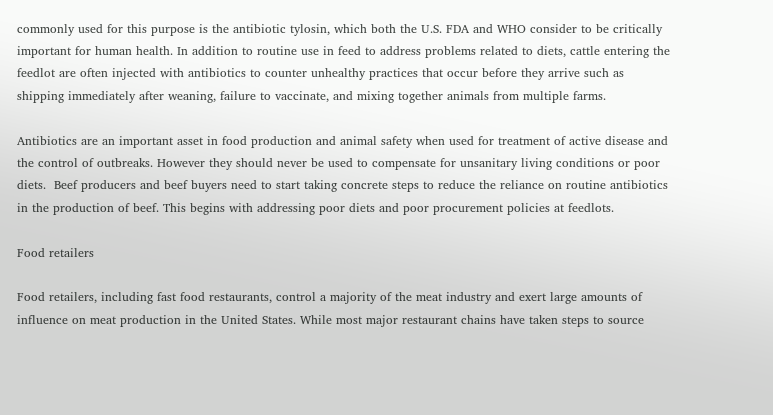commonly used for this purpose is the antibiotic tylosin, which both the U.S. FDA and WHO consider to be critically important for human health. In addition to routine use in feed to address problems related to diets, cattle entering the feedlot are often injected with antibiotics to counter unhealthy practices that occur before they arrive such as shipping immediately after weaning, failure to vaccinate, and mixing together animals from multiple farms.

Antibiotics are an important asset in food production and animal safety when used for treatment of active disease and the control of outbreaks. However they should never be used to compensate for unsanitary living conditions or poor diets.  Beef producers and beef buyers need to start taking concrete steps to reduce the reliance on routine antibiotics in the production of beef. This begins with addressing poor diets and poor procurement policies at feedlots.

Food retailers

Food retailers, including fast food restaurants, control a majority of the meat industry and exert large amounts of influence on meat production in the United States. While most major restaurant chains have taken steps to source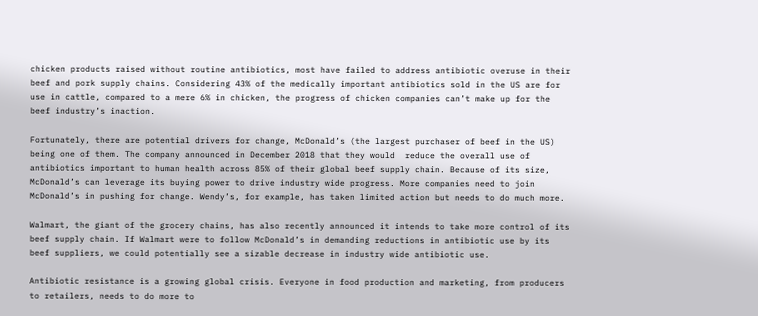chicken products raised without routine antibiotics, most have failed to address antibiotic overuse in their beef and pork supply chains. Considering 43% of the medically important antibiotics sold in the US are for use in cattle, compared to a mere 6% in chicken, the progress of chicken companies can’t make up for the beef industry’s inaction.

Fortunately, there are potential drivers for change, McDonald’s (the largest purchaser of beef in the US)  being one of them. The company announced in December 2018 that they would  reduce the overall use of antibiotics important to human health across 85% of their global beef supply chain. Because of its size, McDonald’s can leverage its buying power to drive industry wide progress. More companies need to join McDonald’s in pushing for change. Wendy’s, for example, has taken limited action but needs to do much more.

Walmart, the giant of the grocery chains, has also recently announced it intends to take more control of its beef supply chain. If Walmart were to follow McDonald’s in demanding reductions in antibiotic use by its beef suppliers, we could potentially see a sizable decrease in industry wide antibiotic use.

Antibiotic resistance is a growing global crisis. Everyone in food production and marketing, from producers to retailers, needs to do more to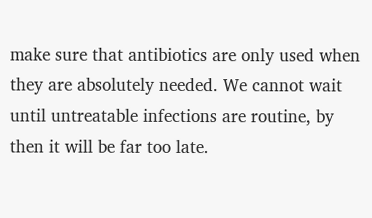make sure that antibiotics are only used when they are absolutely needed. We cannot wait until untreatable infections are routine, by then it will be far too late.